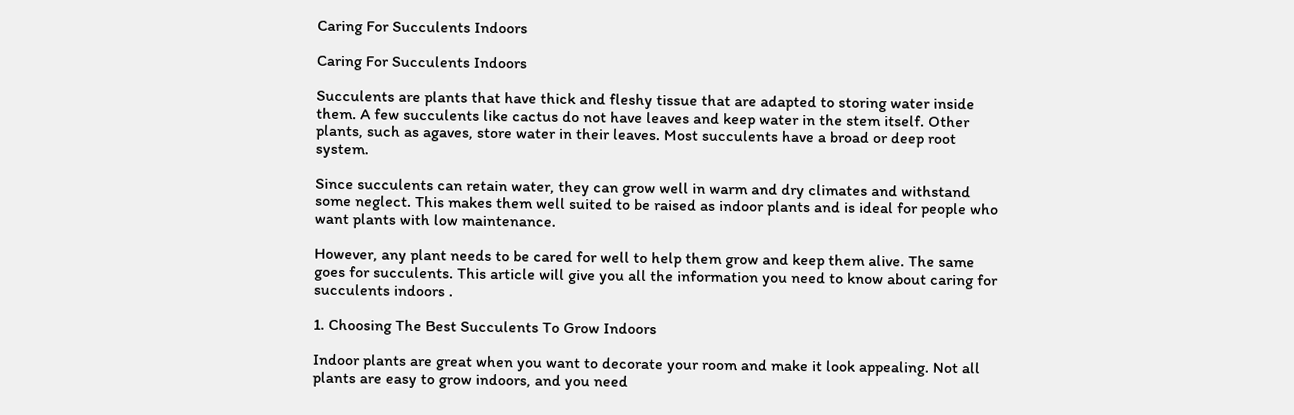Caring For Succulents Indoors

Caring For Succulents Indoors

Succulents are plants that have thick and fleshy tissue that are adapted to storing water inside them. A few succulents like cactus do not have leaves and keep water in the stem itself. Other plants, such as agaves, store water in their leaves. Most succulents have a broad or deep root system.

Since succulents can retain water, they can grow well in warm and dry climates and withstand some neglect. This makes them well suited to be raised as indoor plants and is ideal for people who want plants with low maintenance.

However, any plant needs to be cared for well to help them grow and keep them alive. The same goes for succulents. This article will give you all the information you need to know about caring for succulents indoors .

1. Choosing The Best Succulents To Grow Indoors

Indoor plants are great when you want to decorate your room and make it look appealing. Not all plants are easy to grow indoors, and you need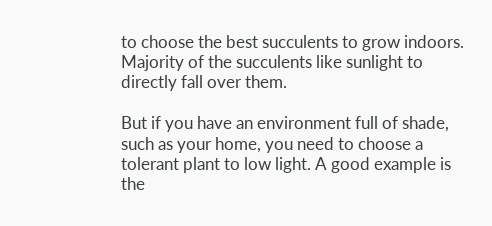to choose the best succulents to grow indoors. Majority of the succulents like sunlight to directly fall over them.

But if you have an environment full of shade, such as your home, you need to choose a tolerant plant to low light. A good example is the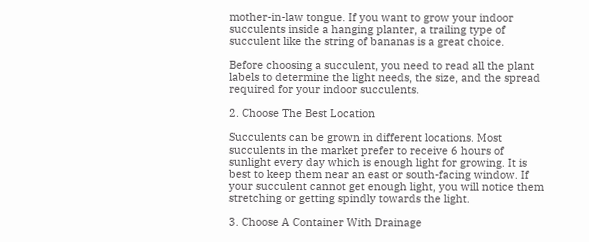mother-in-law tongue. If you want to grow your indoor succulents inside a hanging planter, a trailing type of succulent like the string of bananas is a great choice.

Before choosing a succulent, you need to read all the plant labels to determine the light needs, the size, and the spread required for your indoor succulents.

2. Choose The Best Location

Succulents can be grown in different locations. Most succulents in the market prefer to receive 6 hours of sunlight every day which is enough light for growing. It is best to keep them near an east or south-facing window. If your succulent cannot get enough light, you will notice them stretching or getting spindly towards the light.

3. Choose A Container With Drainage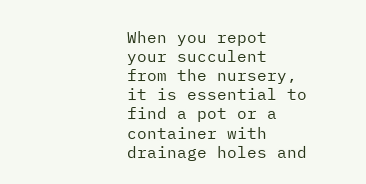When you repot your succulent from the nursery, it is essential to find a pot or a container with drainage holes and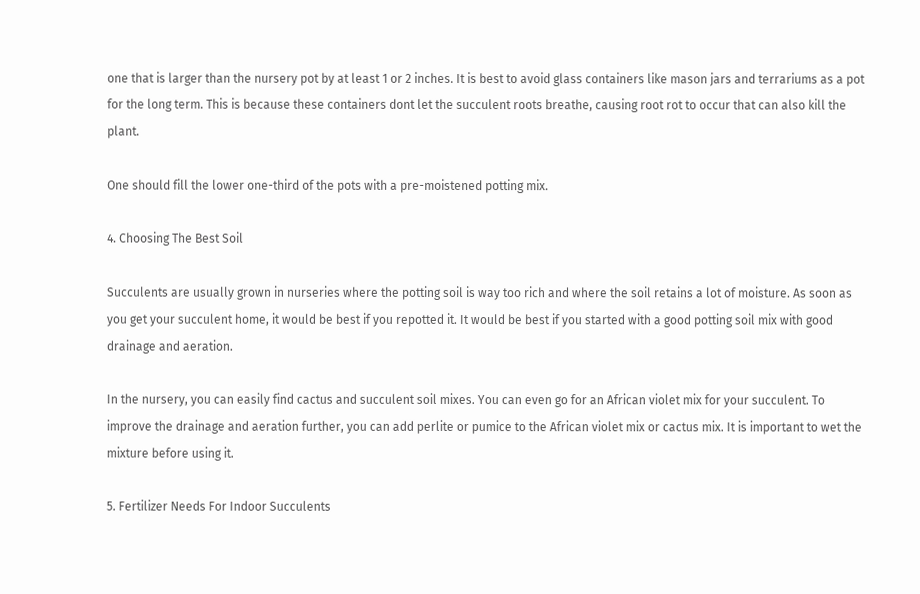one that is larger than the nursery pot by at least 1 or 2 inches. It is best to avoid glass containers like mason jars and terrariums as a pot for the long term. This is because these containers dont let the succulent roots breathe, causing root rot to occur that can also kill the plant.

One should fill the lower one-third of the pots with a pre-moistened potting mix.

4. Choosing The Best Soil

Succulents are usually grown in nurseries where the potting soil is way too rich and where the soil retains a lot of moisture. As soon as you get your succulent home, it would be best if you repotted it. It would be best if you started with a good potting soil mix with good drainage and aeration.

In the nursery, you can easily find cactus and succulent soil mixes. You can even go for an African violet mix for your succulent. To improve the drainage and aeration further, you can add perlite or pumice to the African violet mix or cactus mix. It is important to wet the mixture before using it.

5. Fertilizer Needs For Indoor Succulents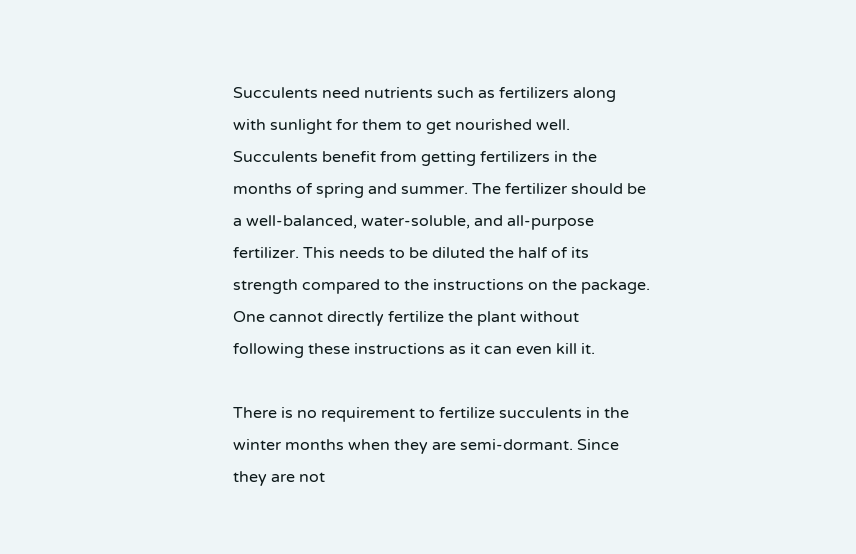Succulents need nutrients such as fertilizers along with sunlight for them to get nourished well. Succulents benefit from getting fertilizers in the months of spring and summer. The fertilizer should be a well-balanced, water-soluble, and all-purpose fertilizer. This needs to be diluted the half of its strength compared to the instructions on the package. One cannot directly fertilize the plant without following these instructions as it can even kill it.

There is no requirement to fertilize succulents in the winter months when they are semi-dormant. Since they are not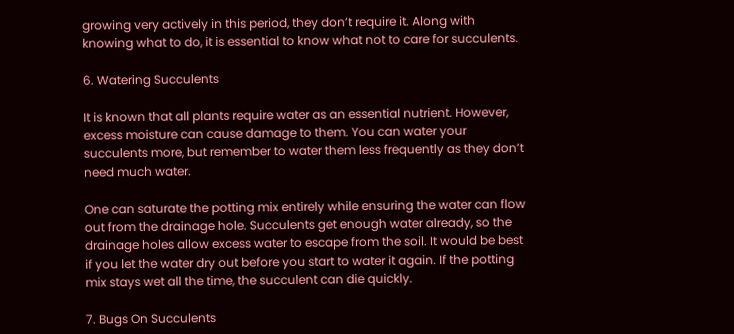growing very actively in this period, they don’t require it. Along with knowing what to do, it is essential to know what not to care for succulents.

6. Watering Succulents

It is known that all plants require water as an essential nutrient. However, excess moisture can cause damage to them. You can water your succulents more, but remember to water them less frequently as they don’t need much water.

One can saturate the potting mix entirely while ensuring the water can flow out from the drainage hole. Succulents get enough water already, so the drainage holes allow excess water to escape from the soil. It would be best if you let the water dry out before you start to water it again. If the potting mix stays wet all the time, the succulent can die quickly.

7. Bugs On Succulents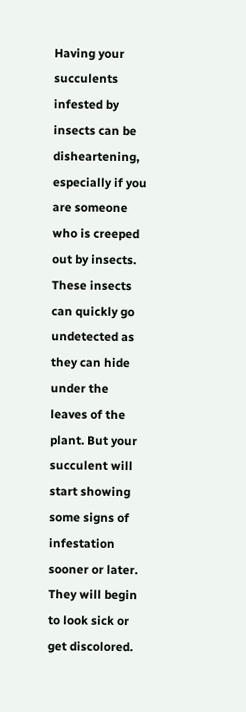Having your succulents infested by insects can be disheartening, especially if you are someone who is creeped out by insects. These insects can quickly go undetected as they can hide under the leaves of the plant. But your succulent will start showing some signs of infestation sooner or later. They will begin to look sick or get discolored.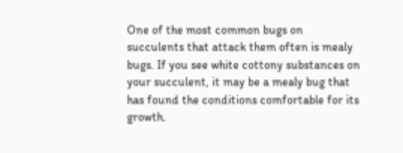One of the most common bugs on succulents that attack them often is mealy bugs. If you see white cottony substances on your succulent, it may be a mealy bug that has found the conditions comfortable for its growth.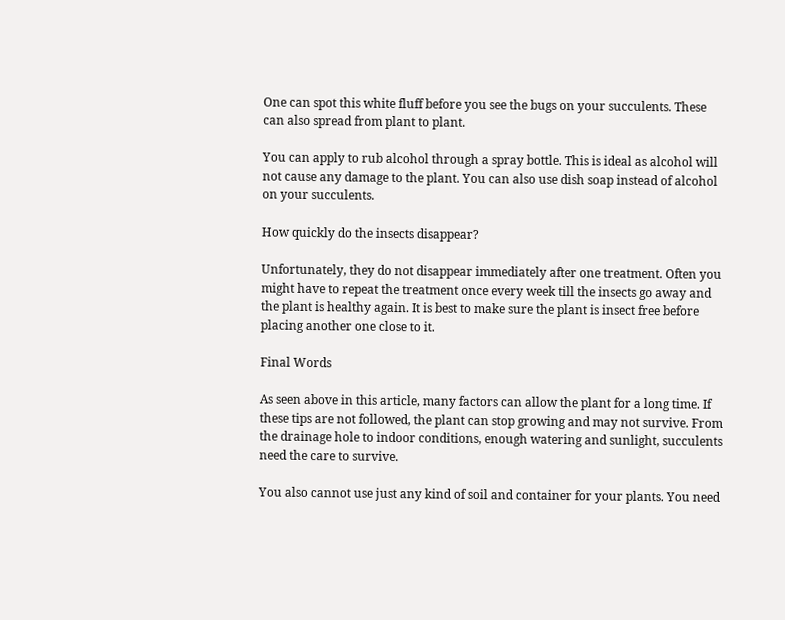One can spot this white fluff before you see the bugs on your succulents. These can also spread from plant to plant.

You can apply to rub alcohol through a spray bottle. This is ideal as alcohol will not cause any damage to the plant. You can also use dish soap instead of alcohol on your succulents.

How quickly do the insects disappear?

Unfortunately, they do not disappear immediately after one treatment. Often you might have to repeat the treatment once every week till the insects go away and the plant is healthy again. It is best to make sure the plant is insect free before placing another one close to it.

Final Words

As seen above in this article, many factors can allow the plant for a long time. If these tips are not followed, the plant can stop growing and may not survive. From the drainage hole to indoor conditions, enough watering and sunlight, succulents need the care to survive.

You also cannot use just any kind of soil and container for your plants. You need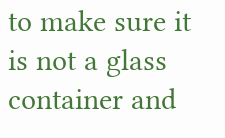to make sure it is not a glass container and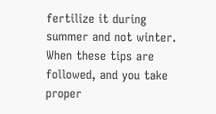fertilize it during summer and not winter. When these tips are followed, and you take proper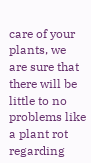care of your plants, we are sure that there will be little to no problems like a plant rot regarding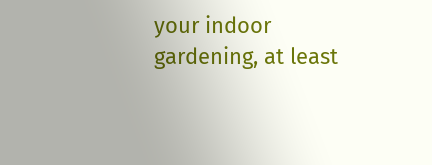your indoor gardening, at least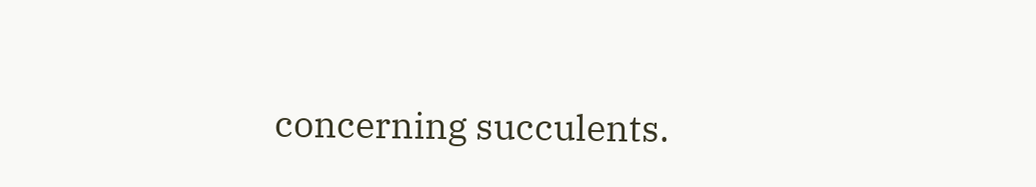concerning succulents.